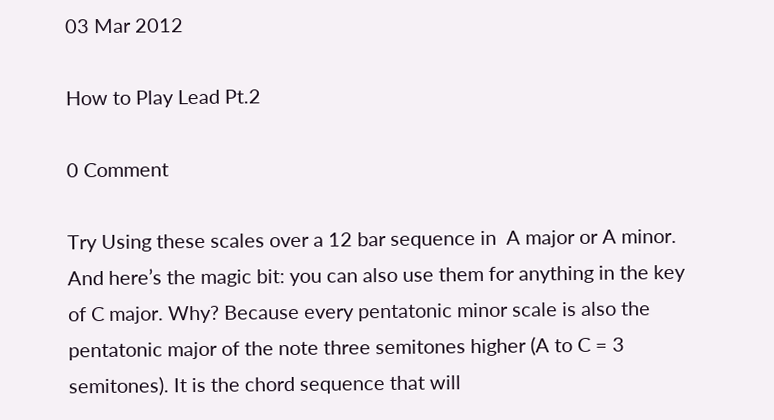03 Mar 2012

How to Play Lead Pt.2

0 Comment

Try Using these scales over a 12 bar sequence in  A major or A minor. And here’s the magic bit: you can also use them for anything in the key of C major. Why? Because every pentatonic minor scale is also the pentatonic major of the note three semitones higher (A to C = 3 semitones). It is the chord sequence that will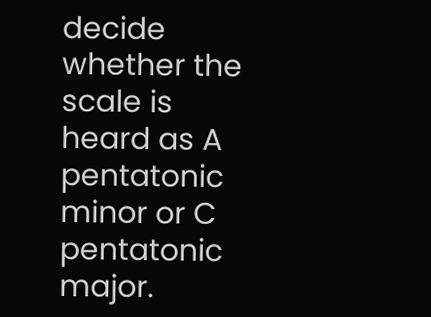decide whether the scale is heard as A pentatonic minor or C pentatonic major.